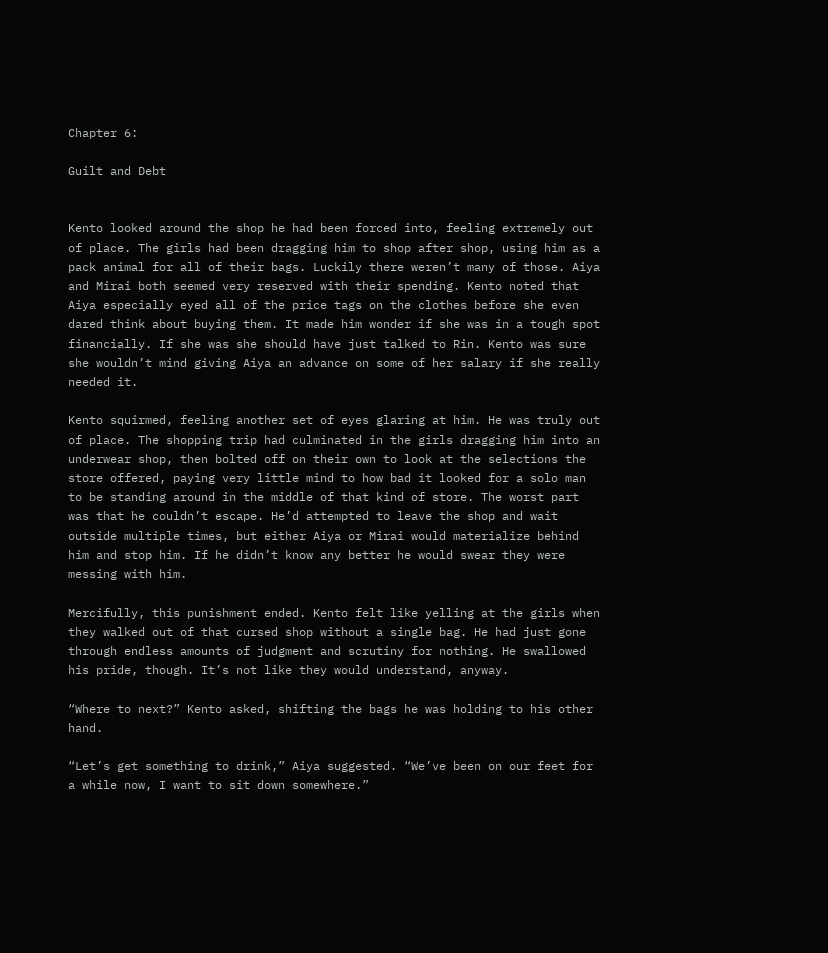Chapter 6:

Guilt and Debt


Kento looked around the shop he had been forced into, feeling extremely out of place. The girls had been dragging him to shop after shop, using him as a pack animal for all of their bags. Luckily there weren’t many of those. Aiya and Mirai both seemed very reserved with their spending. Kento noted that Aiya especially eyed all of the price tags on the clothes before she even dared think about buying them. It made him wonder if she was in a tough spot financially. If she was she should have just talked to Rin. Kento was sure she wouldn’t mind giving Aiya an advance on some of her salary if she really needed it.

Kento squirmed, feeling another set of eyes glaring at him. He was truly out of place. The shopping trip had culminated in the girls dragging him into an underwear shop, then bolted off on their own to look at the selections the store offered, paying very little mind to how bad it looked for a solo man to be standing around in the middle of that kind of store. The worst part was that he couldn’t escape. He’d attempted to leave the shop and wait outside multiple times, but either Aiya or Mirai would materialize behind him and stop him. If he didn’t know any better he would swear they were messing with him.

Mercifully, this punishment ended. Kento felt like yelling at the girls when they walked out of that cursed shop without a single bag. He had just gone through endless amounts of judgment and scrutiny for nothing. He swallowed his pride, though. It’s not like they would understand, anyway.

“Where to next?” Kento asked, shifting the bags he was holding to his other hand.

“Let’s get something to drink,” Aiya suggested. “We’ve been on our feet for a while now, I want to sit down somewhere.”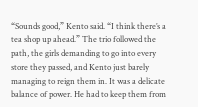“Sounds good,” Kento said. “I think there’s a tea shop up ahead.” The trio followed the path, the girls demanding to go into every store they passed, and Kento just barely managing to reign them in. It was a delicate balance of power. He had to keep them from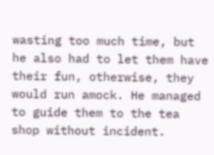wasting too much time, but he also had to let them have their fun, otherwise, they would run amock. He managed to guide them to the tea shop without incident.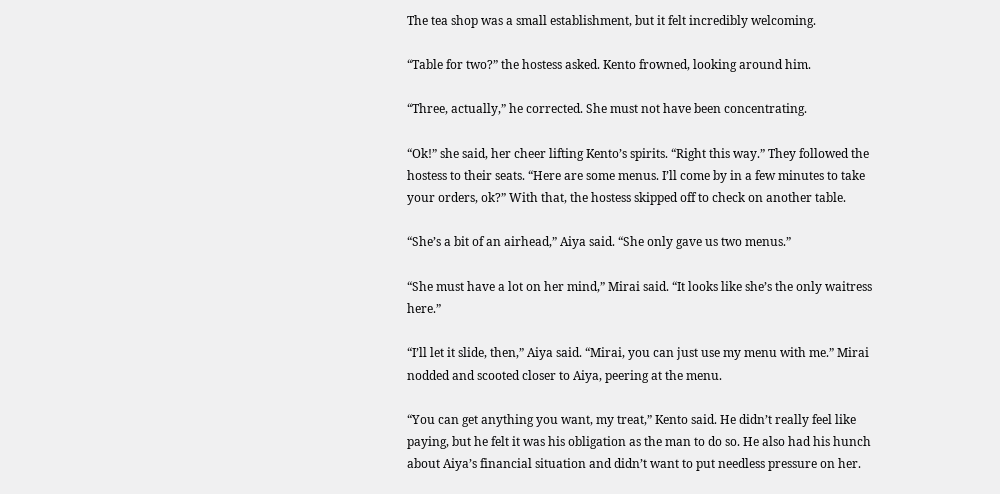The tea shop was a small establishment, but it felt incredibly welcoming.

“Table for two?” the hostess asked. Kento frowned, looking around him.

“Three, actually,” he corrected. She must not have been concentrating.

“Ok!” she said, her cheer lifting Kento’s spirits. “Right this way.” They followed the hostess to their seats. “Here are some menus. I’ll come by in a few minutes to take your orders, ok?” With that, the hostess skipped off to check on another table.

“She’s a bit of an airhead,” Aiya said. “She only gave us two menus.”

“She must have a lot on her mind,” Mirai said. “It looks like she’s the only waitress here.”

“I’ll let it slide, then,” Aiya said. “Mirai, you can just use my menu with me.” Mirai nodded and scooted closer to Aiya, peering at the menu.

“You can get anything you want, my treat,” Kento said. He didn’t really feel like paying, but he felt it was his obligation as the man to do so. He also had his hunch about Aiya’s financial situation and didn’t want to put needless pressure on her.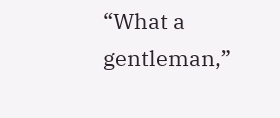“What a gentleman,”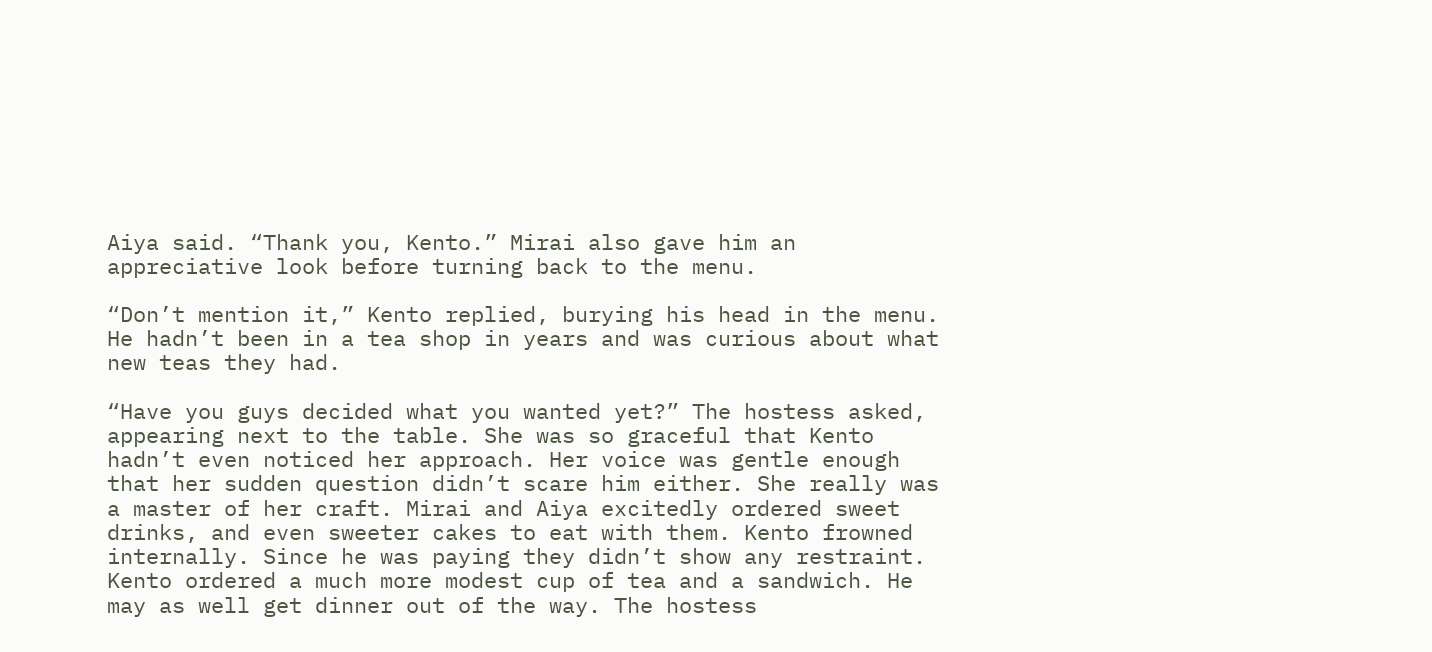Aiya said. “Thank you, Kento.” Mirai also gave him an appreciative look before turning back to the menu.

“Don’t mention it,” Kento replied, burying his head in the menu. He hadn’t been in a tea shop in years and was curious about what new teas they had.

“Have you guys decided what you wanted yet?” The hostess asked, appearing next to the table. She was so graceful that Kento hadn’t even noticed her approach. Her voice was gentle enough that her sudden question didn’t scare him either. She really was a master of her craft. Mirai and Aiya excitedly ordered sweet drinks, and even sweeter cakes to eat with them. Kento frowned internally. Since he was paying they didn’t show any restraint. Kento ordered a much more modest cup of tea and a sandwich. He may as well get dinner out of the way. The hostess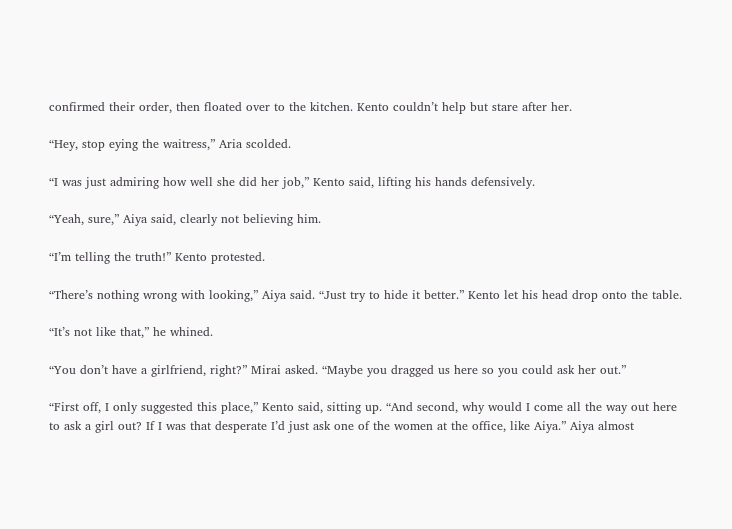confirmed their order, then floated over to the kitchen. Kento couldn’t help but stare after her.

“Hey, stop eying the waitress,” Aria scolded.

“I was just admiring how well she did her job,” Kento said, lifting his hands defensively.

“Yeah, sure,” Aiya said, clearly not believing him.

“I’m telling the truth!” Kento protested.

“There’s nothing wrong with looking,” Aiya said. “Just try to hide it better.” Kento let his head drop onto the table.

“It’s not like that,” he whined.

“You don’t have a girlfriend, right?” Mirai asked. “Maybe you dragged us here so you could ask her out.”

“First off, I only suggested this place,” Kento said, sitting up. “And second, why would I come all the way out here to ask a girl out? If I was that desperate I’d just ask one of the women at the office, like Aiya.” Aiya almost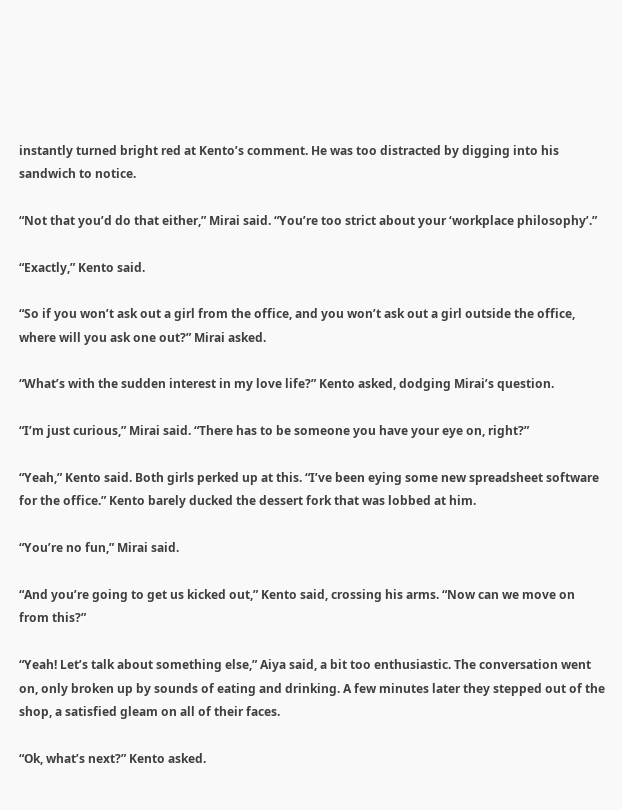instantly turned bright red at Kento’s comment. He was too distracted by digging into his sandwich to notice.

“Not that you’d do that either,” Mirai said. “You’re too strict about your ‘workplace philosophy’.”

“Exactly,” Kento said.

“So if you won’t ask out a girl from the office, and you won’t ask out a girl outside the office, where will you ask one out?” Mirai asked.

“What’s with the sudden interest in my love life?” Kento asked, dodging Mirai’s question.

“I’m just curious,” Mirai said. “There has to be someone you have your eye on, right?”

“Yeah,” Kento said. Both girls perked up at this. “I’ve been eying some new spreadsheet software for the office.” Kento barely ducked the dessert fork that was lobbed at him.

“You’re no fun,” Mirai said.

“And you’re going to get us kicked out,” Kento said, crossing his arms. “Now can we move on from this?”

“Yeah! Let’s talk about something else,” Aiya said, a bit too enthusiastic. The conversation went on, only broken up by sounds of eating and drinking. A few minutes later they stepped out of the shop, a satisfied gleam on all of their faces.

“Ok, what’s next?” Kento asked.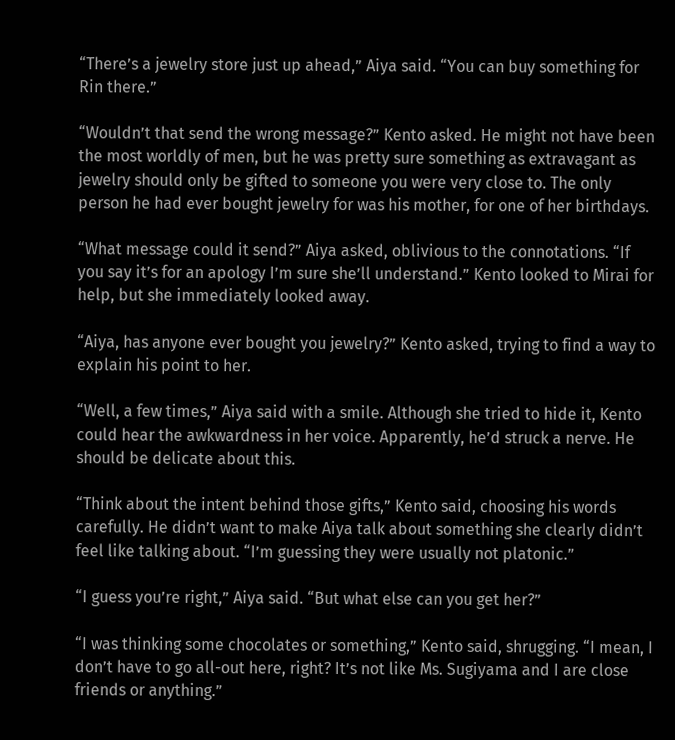“There’s a jewelry store just up ahead,” Aiya said. “You can buy something for Rin there.”

“Wouldn’t that send the wrong message?” Kento asked. He might not have been the most worldly of men, but he was pretty sure something as extravagant as jewelry should only be gifted to someone you were very close to. The only person he had ever bought jewelry for was his mother, for one of her birthdays.

“What message could it send?” Aiya asked, oblivious to the connotations. “If you say it’s for an apology I’m sure she’ll understand.” Kento looked to Mirai for help, but she immediately looked away.

“Aiya, has anyone ever bought you jewelry?” Kento asked, trying to find a way to explain his point to her.

“Well, a few times,” Aiya said with a smile. Although she tried to hide it, Kento could hear the awkwardness in her voice. Apparently, he’d struck a nerve. He should be delicate about this.

“Think about the intent behind those gifts,” Kento said, choosing his words carefully. He didn’t want to make Aiya talk about something she clearly didn’t feel like talking about. “I’m guessing they were usually not platonic.”

“I guess you’re right,” Aiya said. “But what else can you get her?”

“I was thinking some chocolates or something,” Kento said, shrugging. “I mean, I don’t have to go all-out here, right? It’s not like Ms. Sugiyama and I are close friends or anything.”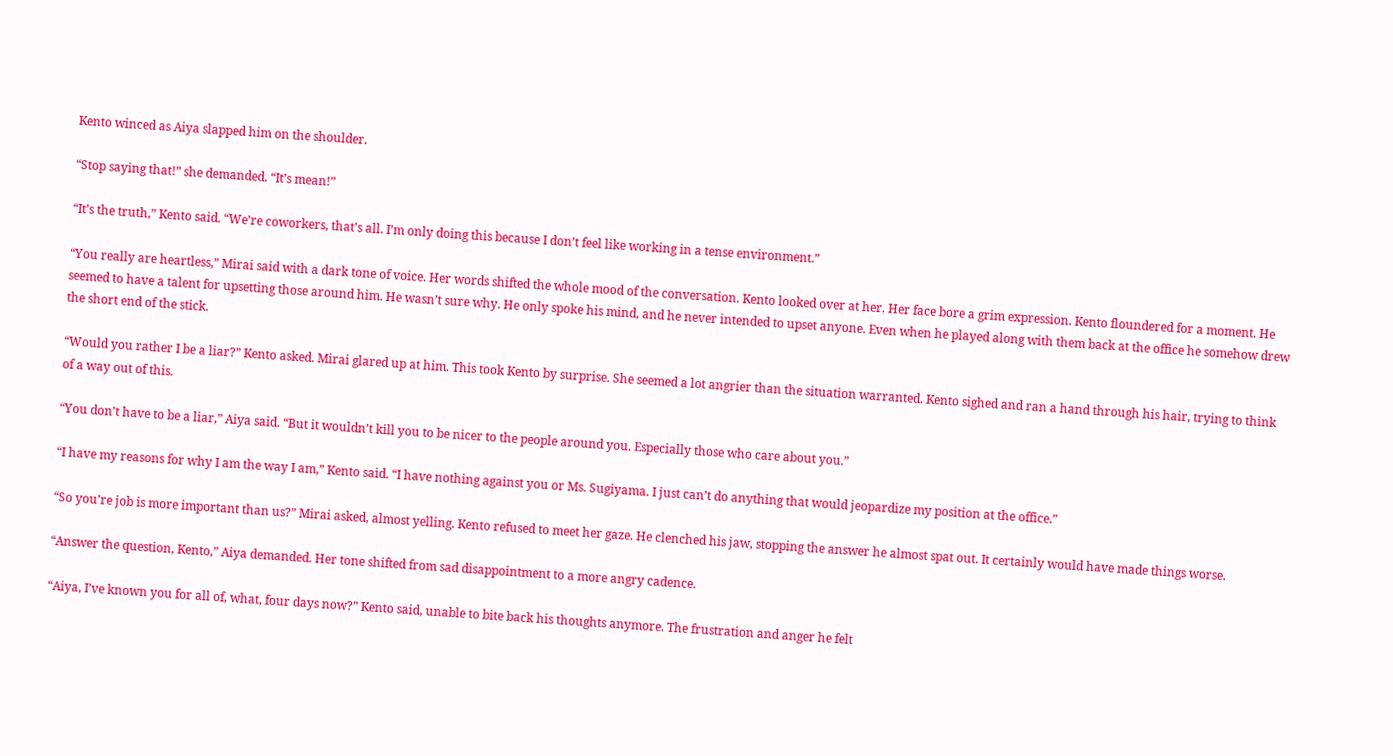Kento winced as Aiya slapped him on the shoulder.

“Stop saying that!” she demanded. “It’s mean!”

“It’s the truth,” Kento said. “We’re coworkers, that’s all. I’m only doing this because I don’t feel like working in a tense environment.”

“You really are heartless,” Mirai said with a dark tone of voice. Her words shifted the whole mood of the conversation. Kento looked over at her. Her face bore a grim expression. Kento floundered for a moment. He seemed to have a talent for upsetting those around him. He wasn’t sure why. He only spoke his mind, and he never intended to upset anyone. Even when he played along with them back at the office he somehow drew the short end of the stick.

“Would you rather I be a liar?” Kento asked. Mirai glared up at him. This took Kento by surprise. She seemed a lot angrier than the situation warranted. Kento sighed and ran a hand through his hair, trying to think of a way out of this.

“You don’t have to be a liar,” Aiya said. “But it wouldn’t kill you to be nicer to the people around you. Especially those who care about you.”

“I have my reasons for why I am the way I am,” Kento said. “I have nothing against you or Ms. Sugiyama. I just can’t do anything that would jeopardize my position at the office.”

“So you’re job is more important than us?” Mirai asked, almost yelling. Kento refused to meet her gaze. He clenched his jaw, stopping the answer he almost spat out. It certainly would have made things worse.

“Answer the question, Kento,” Aiya demanded. Her tone shifted from sad disappointment to a more angry cadence.

“Aiya, I’ve known you for all of, what, four days now?” Kento said, unable to bite back his thoughts anymore. The frustration and anger he felt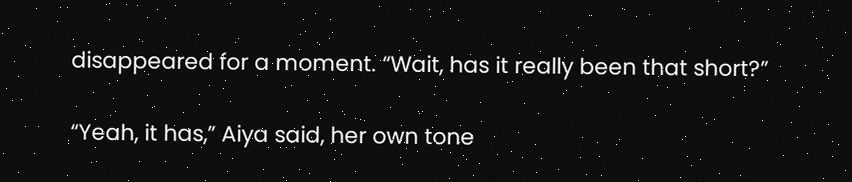disappeared for a moment. “Wait, has it really been that short?”

“Yeah, it has,” Aiya said, her own tone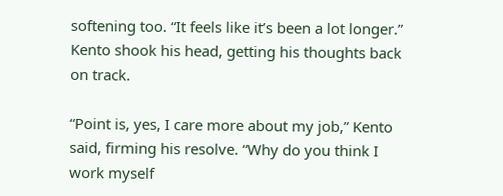softening too. “It feels like it’s been a lot longer.” Kento shook his head, getting his thoughts back on track.

“Point is, yes, I care more about my job,” Kento said, firming his resolve. “Why do you think I work myself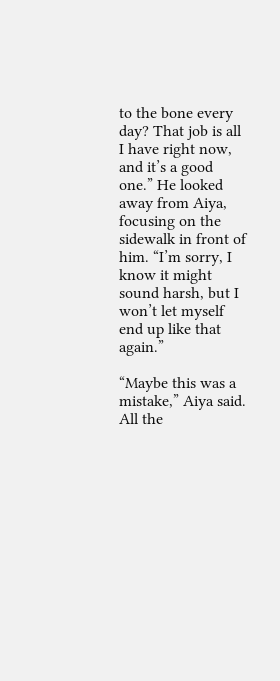to the bone every day? That job is all I have right now, and it’s a good one.” He looked away from Aiya, focusing on the sidewalk in front of him. “I’m sorry, I know it might sound harsh, but I won’t let myself end up like that again.”

“Maybe this was a mistake,” Aiya said. All the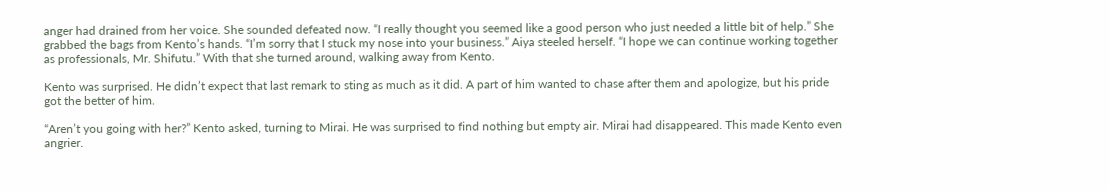anger had drained from her voice. She sounded defeated now. “I really thought you seemed like a good person who just needed a little bit of help.” She grabbed the bags from Kento’s hands. “I’m sorry that I stuck my nose into your business.” Aiya steeled herself. “I hope we can continue working together as professionals, Mr. Shifutu.” With that she turned around, walking away from Kento.

Kento was surprised. He didn’t expect that last remark to sting as much as it did. A part of him wanted to chase after them and apologize, but his pride got the better of him.

“Aren’t you going with her?” Kento asked, turning to Mirai. He was surprised to find nothing but empty air. Mirai had disappeared. This made Kento even angrier.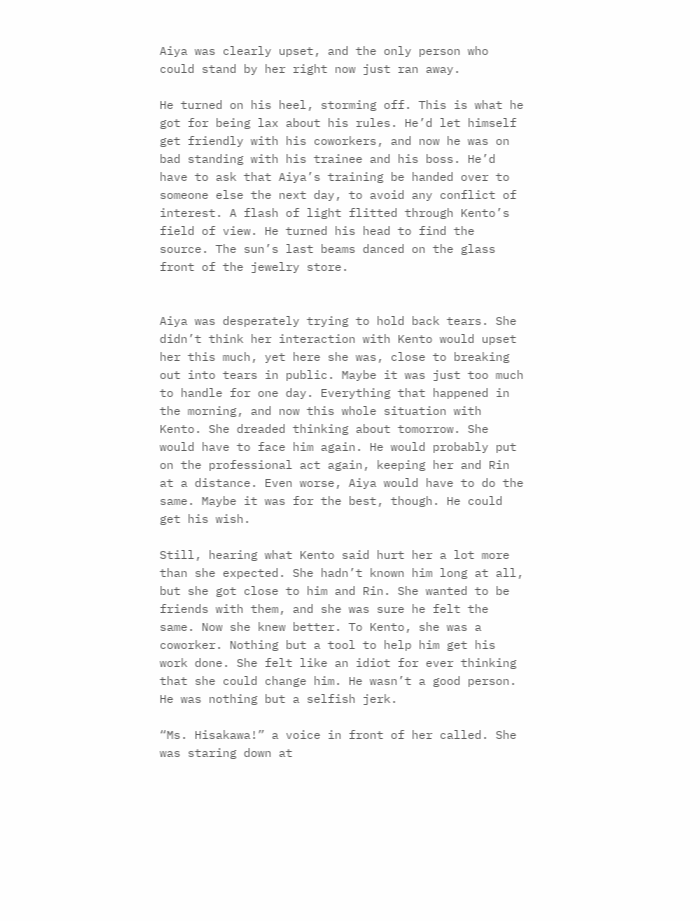Aiya was clearly upset, and the only person who could stand by her right now just ran away.

He turned on his heel, storming off. This is what he got for being lax about his rules. He’d let himself get friendly with his coworkers, and now he was on bad standing with his trainee and his boss. He’d have to ask that Aiya’s training be handed over to someone else the next day, to avoid any conflict of interest. A flash of light flitted through Kento’s field of view. He turned his head to find the source. The sun’s last beams danced on the glass front of the jewelry store.


Aiya was desperately trying to hold back tears. She didn’t think her interaction with Kento would upset her this much, yet here she was, close to breaking out into tears in public. Maybe it was just too much to handle for one day. Everything that happened in the morning, and now this whole situation with Kento. She dreaded thinking about tomorrow. She would have to face him again. He would probably put on the professional act again, keeping her and Rin at a distance. Even worse, Aiya would have to do the same. Maybe it was for the best, though. He could get his wish.

Still, hearing what Kento said hurt her a lot more than she expected. She hadn’t known him long at all, but she got close to him and Rin. She wanted to be friends with them, and she was sure he felt the same. Now she knew better. To Kento, she was a coworker. Nothing but a tool to help him get his work done. She felt like an idiot for ever thinking that she could change him. He wasn’t a good person. He was nothing but a selfish jerk.

“Ms. Hisakawa!” a voice in front of her called. She was staring down at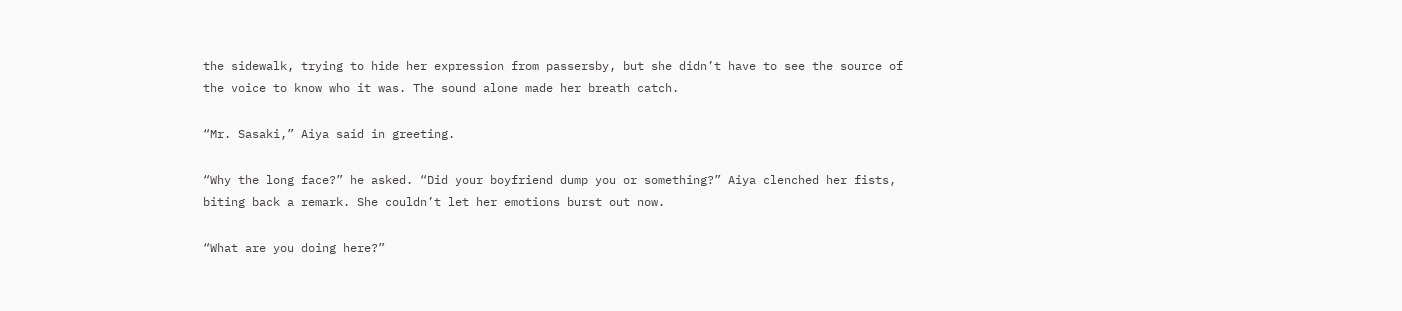the sidewalk, trying to hide her expression from passersby, but she didn’t have to see the source of the voice to know who it was. The sound alone made her breath catch.

“Mr. Sasaki,” Aiya said in greeting.

“Why the long face?” he asked. “Did your boyfriend dump you or something?” Aiya clenched her fists, biting back a remark. She couldn’t let her emotions burst out now.

“What are you doing here?”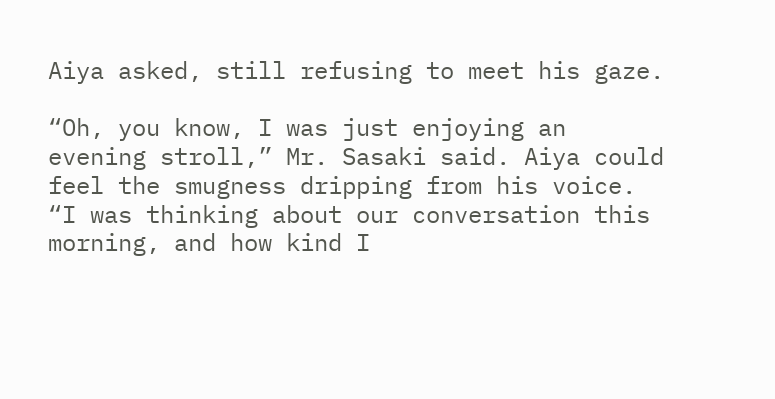Aiya asked, still refusing to meet his gaze.

“Oh, you know, I was just enjoying an evening stroll,” Mr. Sasaki said. Aiya could feel the smugness dripping from his voice. “I was thinking about our conversation this morning, and how kind I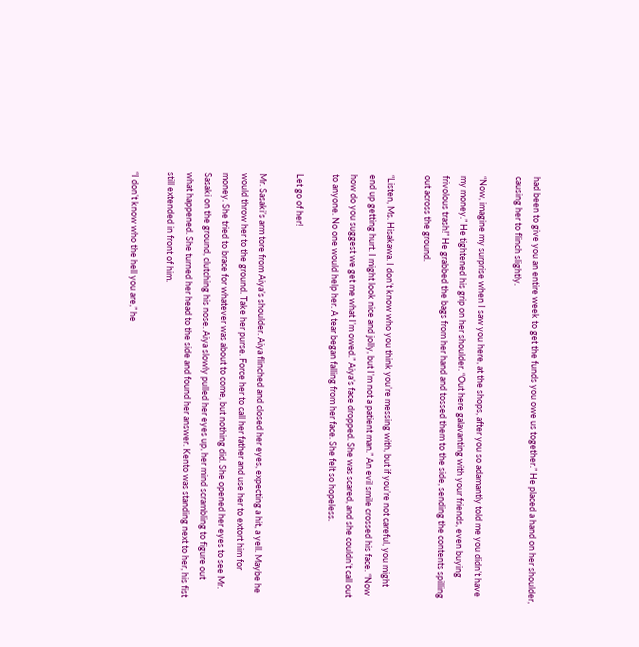had been to give you an entire week to get the funds you owe us together.” He placed a hand on her shoulder, causing her to flinch slightly.

“Now, imagine my surprise when I saw you here, at the shops, after you so adamantly told me you didn’t have my money.” He tightened his grip on her shoulder. “Out here galavanting with your friends, even buying frivolous trash!” He grabbed the bags from her hand and tossed them to the side, sending the contents spilling out across the ground.

“Listen, Ms. Hisakawa. I don’t know who you think you’re messing with, but if you’re not careful, you might end up getting hurt. I might look nice and jolly, but I’m not a patient man.” An evil smile crossed his face. “Now how do you suggest we get me what I’m owed.” Aiya’s face dropped. She was scared, and she couldn’t call out to anyone. No one would help her. A tear began falling from her face. She felt so hopeless.

Let go of her!

Mr. Sasaki’s arm tore from Aiya’s shoulder. Aiya flinched and closed her eyes, expecting a hit, a yell. Maybe he would throw her to the ground. Take her purse. Force her to call her father and use her to extort him for money. She tried to brace for whatever was about to come, but nothing did. She opened her eyes to see Mr. Sasaki on the ground, clutching his nose. Aiya slowly pulled her eyes up, her mind scrambling to figure out what happened. She turned her head to the side and found her answer. Kento was standing next to her, his fist still extended in front of him.

“I don’t know who the hell you are,” he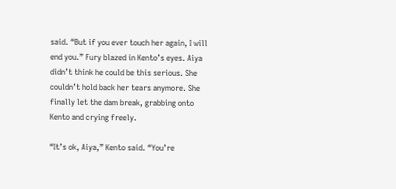said. “But if you ever touch her again, I will end you.” Fury blazed in Kento’s eyes. Aiya didn’t think he could be this serious. She couldn’t hold back her tears anymore. She finally let the dam break, grabbing onto Kento and crying freely.

“It’s ok, Aiya,” Kento said. “You’re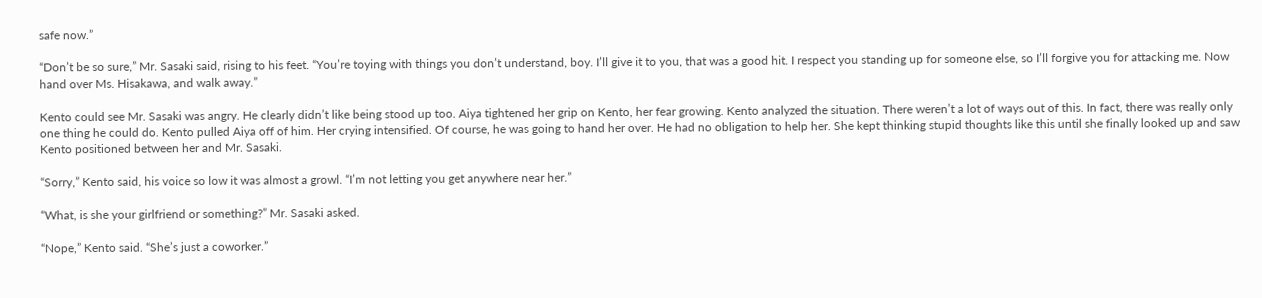safe now.”

“Don’t be so sure,” Mr. Sasaki said, rising to his feet. “You’re toying with things you don’t understand, boy. I’ll give it to you, that was a good hit. I respect you standing up for someone else, so I’ll forgive you for attacking me. Now hand over Ms. Hisakawa, and walk away.”

Kento could see Mr. Sasaki was angry. He clearly didn’t like being stood up too. Aiya tightened her grip on Kento, her fear growing. Kento analyzed the situation. There weren’t a lot of ways out of this. In fact, there was really only one thing he could do. Kento pulled Aiya off of him. Her crying intensified. Of course, he was going to hand her over. He had no obligation to help her. She kept thinking stupid thoughts like this until she finally looked up and saw Kento positioned between her and Mr. Sasaki.

“Sorry,” Kento said, his voice so low it was almost a growl. “I’m not letting you get anywhere near her.”

“What, is she your girlfriend or something?” Mr. Sasaki asked.

“Nope,” Kento said. “She’s just a coworker.”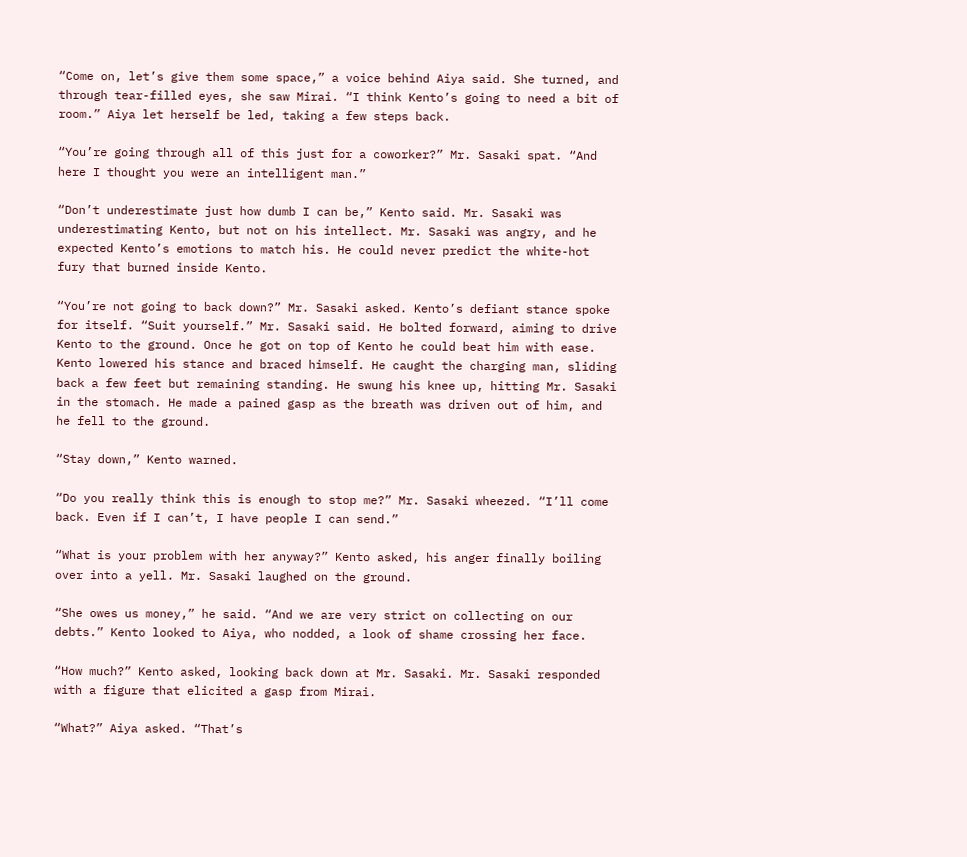“Come on, let’s give them some space,” a voice behind Aiya said. She turned, and through tear-filled eyes, she saw Mirai. “I think Kento’s going to need a bit of room.” Aiya let herself be led, taking a few steps back.

“You’re going through all of this just for a coworker?” Mr. Sasaki spat. “And here I thought you were an intelligent man.”

“Don’t underestimate just how dumb I can be,” Kento said. Mr. Sasaki was underestimating Kento, but not on his intellect. Mr. Sasaki was angry, and he expected Kento’s emotions to match his. He could never predict the white-hot fury that burned inside Kento.

“You’re not going to back down?” Mr. Sasaki asked. Kento’s defiant stance spoke for itself. “Suit yourself.” Mr. Sasaki said. He bolted forward, aiming to drive Kento to the ground. Once he got on top of Kento he could beat him with ease. Kento lowered his stance and braced himself. He caught the charging man, sliding back a few feet but remaining standing. He swung his knee up, hitting Mr. Sasaki in the stomach. He made a pained gasp as the breath was driven out of him, and he fell to the ground.

“Stay down,” Kento warned.

“Do you really think this is enough to stop me?” Mr. Sasaki wheezed. “I’ll come back. Even if I can’t, I have people I can send.”

“What is your problem with her anyway?” Kento asked, his anger finally boiling over into a yell. Mr. Sasaki laughed on the ground.

“She owes us money,” he said. “And we are very strict on collecting on our debts.” Kento looked to Aiya, who nodded, a look of shame crossing her face.

“How much?” Kento asked, looking back down at Mr. Sasaki. Mr. Sasaki responded with a figure that elicited a gasp from Mirai.

“What?” Aiya asked. “That’s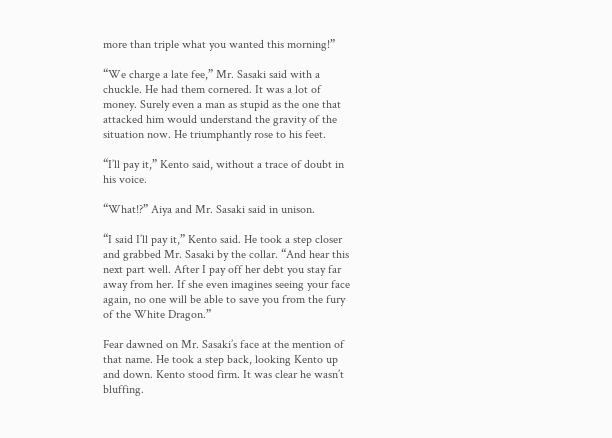more than triple what you wanted this morning!”

“We charge a late fee,” Mr. Sasaki said with a chuckle. He had them cornered. It was a lot of money. Surely even a man as stupid as the one that attacked him would understand the gravity of the situation now. He triumphantly rose to his feet.

“I’ll pay it,” Kento said, without a trace of doubt in his voice.

“What!?” Aiya and Mr. Sasaki said in unison.

“I said I’ll pay it,” Kento said. He took a step closer and grabbed Mr. Sasaki by the collar. “And hear this next part well. After I pay off her debt you stay far away from her. If she even imagines seeing your face again, no one will be able to save you from the fury of the White Dragon.”

Fear dawned on Mr. Sasaki’s face at the mention of that name. He took a step back, looking Kento up and down. Kento stood firm. It was clear he wasn’t bluffing.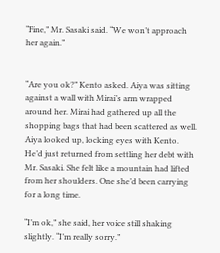“Fine,” Mr. Sasaki said. “We won’t approach her again.”


“Are you ok?” Kento asked. Aiya was sitting against a wall with Mirai’s arm wrapped around her. Mirai had gathered up all the shopping bags that had been scattered as well. Aiya looked up, locking eyes with Kento. He’d just returned from settling her debt with Mr. Sasaki. She felt like a mountain had lifted from her shoulders. One she’d been carrying for a long time.

“I’m ok,” she said, her voice still shaking slightly. “I’m really sorry.”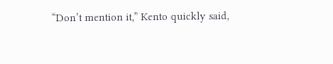“Don’t mention it,” Kento quickly said,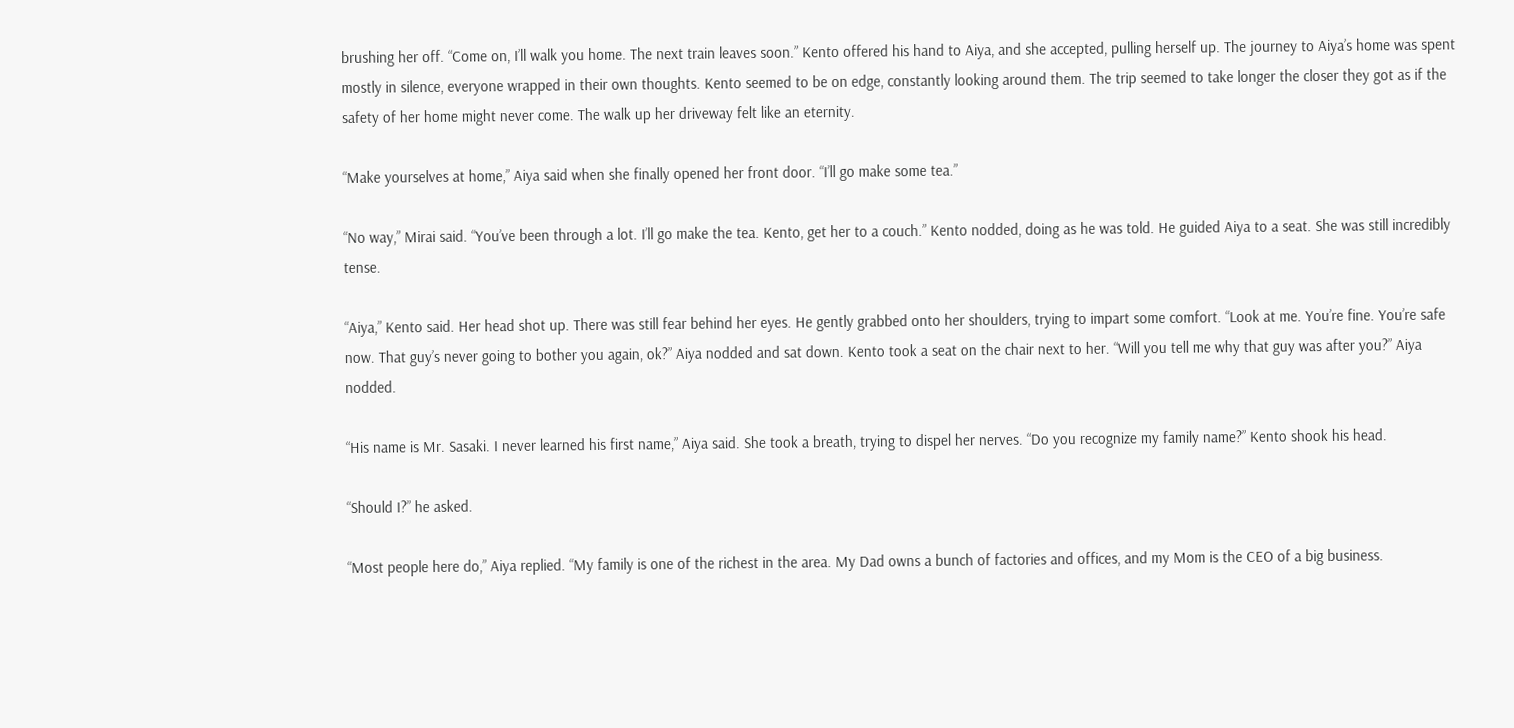brushing her off. “Come on, I’ll walk you home. The next train leaves soon.” Kento offered his hand to Aiya, and she accepted, pulling herself up. The journey to Aiya’s home was spent mostly in silence, everyone wrapped in their own thoughts. Kento seemed to be on edge, constantly looking around them. The trip seemed to take longer the closer they got as if the safety of her home might never come. The walk up her driveway felt like an eternity.

“Make yourselves at home,” Aiya said when she finally opened her front door. “I’ll go make some tea.”

“No way,” Mirai said. “You’ve been through a lot. I’ll go make the tea. Kento, get her to a couch.” Kento nodded, doing as he was told. He guided Aiya to a seat. She was still incredibly tense.

“Aiya,” Kento said. Her head shot up. There was still fear behind her eyes. He gently grabbed onto her shoulders, trying to impart some comfort. “Look at me. You’re fine. You’re safe now. That guy’s never going to bother you again, ok?” Aiya nodded and sat down. Kento took a seat on the chair next to her. “Will you tell me why that guy was after you?” Aiya nodded.

“His name is Mr. Sasaki. I never learned his first name,” Aiya said. She took a breath, trying to dispel her nerves. “Do you recognize my family name?” Kento shook his head.

“Should I?” he asked.

“Most people here do,” Aiya replied. “My family is one of the richest in the area. My Dad owns a bunch of factories and offices, and my Mom is the CEO of a big business.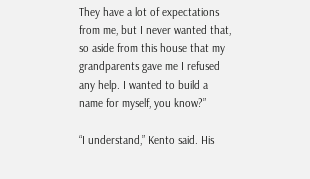They have a lot of expectations from me, but I never wanted that, so aside from this house that my grandparents gave me I refused any help. I wanted to build a name for myself, you know?”

“I understand,” Kento said. His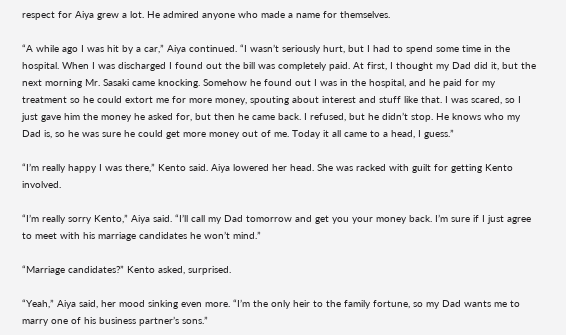respect for Aiya grew a lot. He admired anyone who made a name for themselves.

“A while ago I was hit by a car,” Aiya continued. “I wasn’t seriously hurt, but I had to spend some time in the hospital. When I was discharged I found out the bill was completely paid. At first, I thought my Dad did it, but the next morning Mr. Sasaki came knocking. Somehow he found out I was in the hospital, and he paid for my treatment so he could extort me for more money, spouting about interest and stuff like that. I was scared, so I just gave him the money he asked for, but then he came back. I refused, but he didn’t stop. He knows who my Dad is, so he was sure he could get more money out of me. Today it all came to a head, I guess.”

“I’m really happy I was there,” Kento said. Aiya lowered her head. She was racked with guilt for getting Kento involved.

“I’m really sorry Kento,” Aiya said. “I’ll call my Dad tomorrow and get you your money back. I’m sure if I just agree to meet with his marriage candidates he won’t mind.”

“Marriage candidates?” Kento asked, surprised.

“Yeah,” Aiya said, her mood sinking even more. “I’m the only heir to the family fortune, so my Dad wants me to marry one of his business partner’s sons.”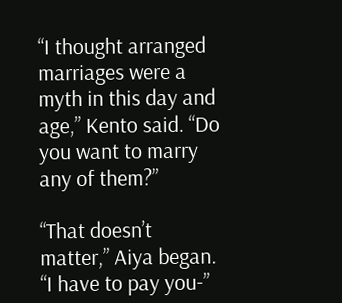“I thought arranged marriages were a myth in this day and age,” Kento said. “Do you want to marry any of them?”

“That doesn’t matter,” Aiya began. “I have to pay you-”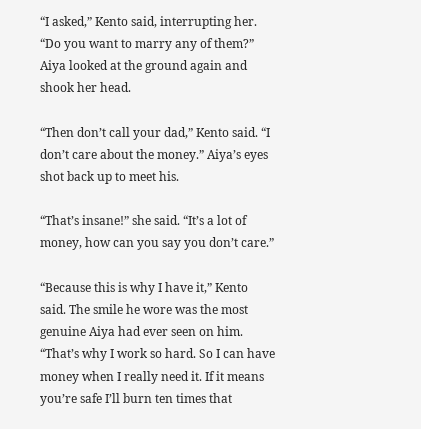“I asked,” Kento said, interrupting her. “Do you want to marry any of them?” Aiya looked at the ground again and shook her head.

“Then don’t call your dad,” Kento said. “I don’t care about the money.” Aiya’s eyes shot back up to meet his.

“That’s insane!” she said. “It’s a lot of money, how can you say you don’t care.”

“Because this is why I have it,” Kento said. The smile he wore was the most genuine Aiya had ever seen on him. “That’s why I work so hard. So I can have money when I really need it. If it means you’re safe I’ll burn ten times that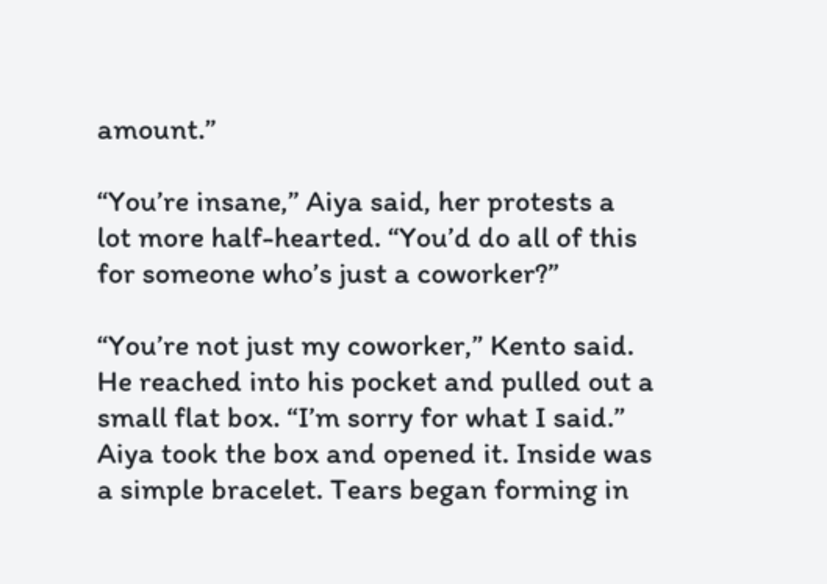amount.”

“You’re insane,” Aiya said, her protests a lot more half-hearted. “You’d do all of this for someone who’s just a coworker?”

“You’re not just my coworker,” Kento said. He reached into his pocket and pulled out a small flat box. “I’m sorry for what I said.” Aiya took the box and opened it. Inside was a simple bracelet. Tears began forming in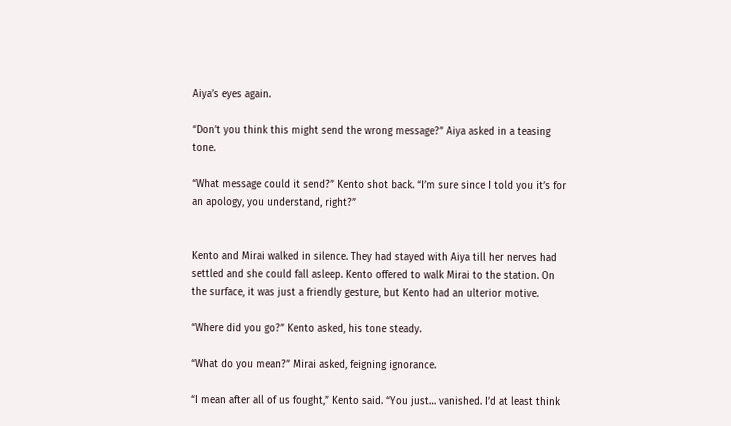Aiya’s eyes again.

“Don’t you think this might send the wrong message?” Aiya asked in a teasing tone.

“What message could it send?” Kento shot back. “I’m sure since I told you it’s for an apology, you understand, right?”


Kento and Mirai walked in silence. They had stayed with Aiya till her nerves had settled and she could fall asleep. Kento offered to walk Mirai to the station. On the surface, it was just a friendly gesture, but Kento had an ulterior motive.

“Where did you go?” Kento asked, his tone steady.

“What do you mean?” Mirai asked, feigning ignorance.

“I mean after all of us fought,” Kento said. “You just… vanished. I’d at least think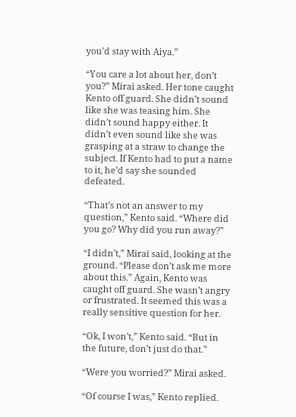you’d stay with Aiya.”

“You care a lot about her, don’t you?” Mirai asked. Her tone caught Kento off guard. She didn’t sound like she was teasing him. She didn’t sound happy either. It didn’t even sound like she was grasping at a straw to change the subject. If Kento had to put a name to it, he’d say she sounded defeated.

“That’s not an answer to my question,” Kento said. “Where did you go? Why did you run away?”

“I didn’t,” Mirai said, looking at the ground. “Please don’t ask me more about this.” Again, Kento was caught off guard. She wasn’t angry or frustrated. It seemed this was a really sensitive question for her.

“Ok, I won’t,” Kento said. “But in the future, don’t just do that.”

“Were you worried?” Mirai asked.

“Of course I was,” Kento replied.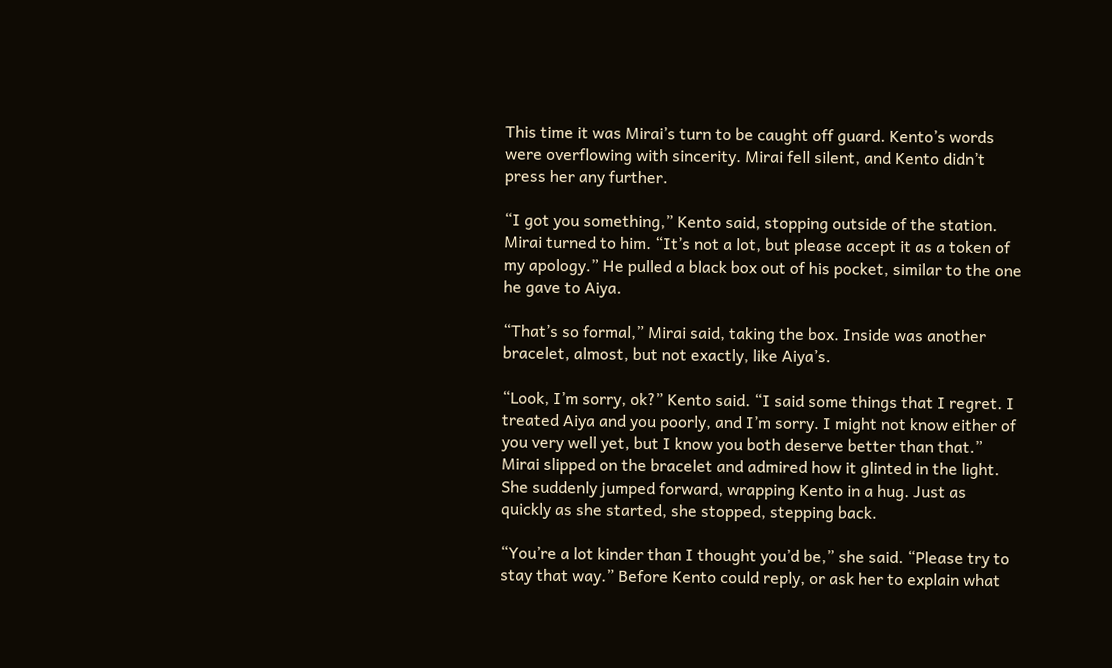This time it was Mirai’s turn to be caught off guard. Kento’s words were overflowing with sincerity. Mirai fell silent, and Kento didn’t press her any further.

“I got you something,” Kento said, stopping outside of the station. Mirai turned to him. “It’s not a lot, but please accept it as a token of my apology.” He pulled a black box out of his pocket, similar to the one he gave to Aiya.

“That’s so formal,” Mirai said, taking the box. Inside was another bracelet, almost, but not exactly, like Aiya’s.

“Look, I’m sorry, ok?” Kento said. “I said some things that I regret. I treated Aiya and you poorly, and I’m sorry. I might not know either of you very well yet, but I know you both deserve better than that.” Mirai slipped on the bracelet and admired how it glinted in the light. She suddenly jumped forward, wrapping Kento in a hug. Just as quickly as she started, she stopped, stepping back.

“You’re a lot kinder than I thought you’d be,” she said. “Please try to stay that way.” Before Kento could reply, or ask her to explain what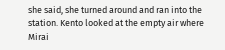she said, she turned around and ran into the station. Kento looked at the empty air where Mirai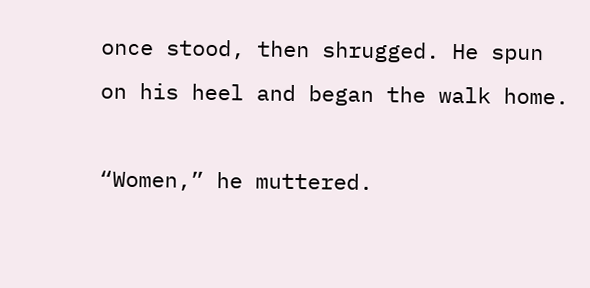once stood, then shrugged. He spun on his heel and began the walk home.

“Women,” he muttered.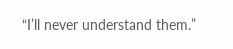“I’ll never understand them.”